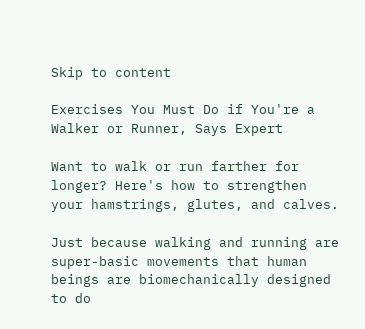Skip to content

Exercises You Must Do if You're a Walker or Runner, Says Expert

Want to walk or run farther for longer? Here's how to strengthen your hamstrings, glutes, and calves.

Just because walking and running are super-basic movements that human beings are biomechanically designed to do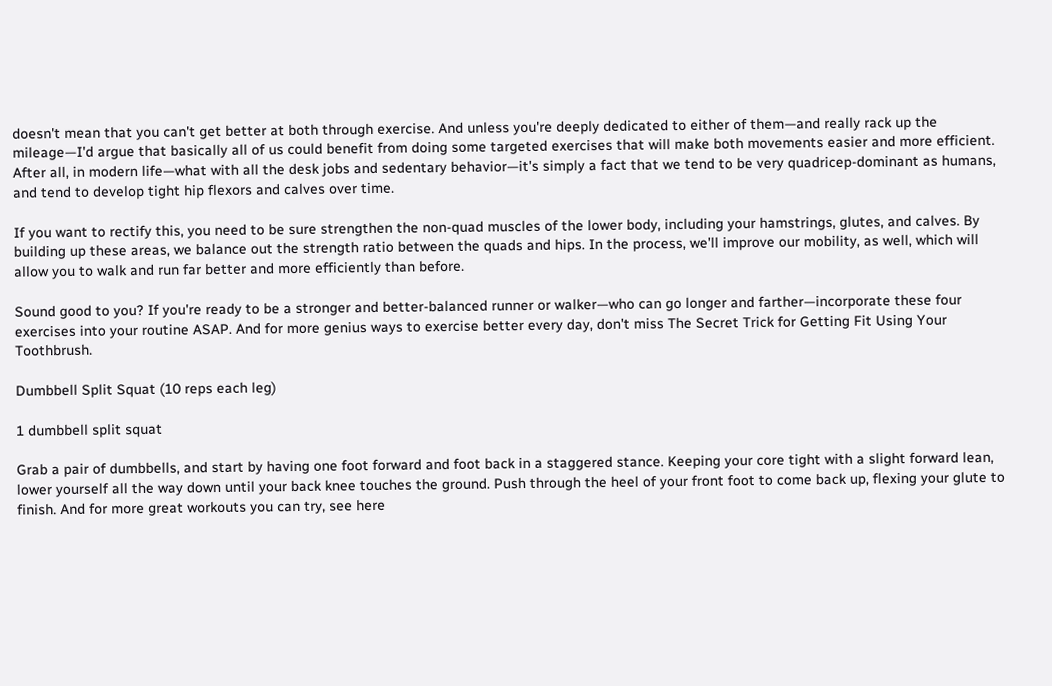doesn't mean that you can't get better at both through exercise. And unless you're deeply dedicated to either of them—and really rack up the mileage—I'd argue that basically all of us could benefit from doing some targeted exercises that will make both movements easier and more efficient. After all, in modern life—what with all the desk jobs and sedentary behavior—it's simply a fact that we tend to be very quadricep-dominant as humans, and tend to develop tight hip flexors and calves over time.

If you want to rectify this, you need to be sure strengthen the non-quad muscles of the lower body, including your hamstrings, glutes, and calves. By building up these areas, we balance out the strength ratio between the quads and hips. In the process, we'll improve our mobility, as well, which will allow you to walk and run far better and more efficiently than before.

Sound good to you? If you're ready to be a stronger and better-balanced runner or walker—who can go longer and farther—incorporate these four exercises into your routine ASAP. And for more genius ways to exercise better every day, don't miss The Secret Trick for Getting Fit Using Your Toothbrush.

Dumbbell Split Squat (10 reps each leg)

1 dumbbell split squat

Grab a pair of dumbbells, and start by having one foot forward and foot back in a staggered stance. Keeping your core tight with a slight forward lean, lower yourself all the way down until your back knee touches the ground. Push through the heel of your front foot to come back up, flexing your glute to finish. And for more great workouts you can try, see here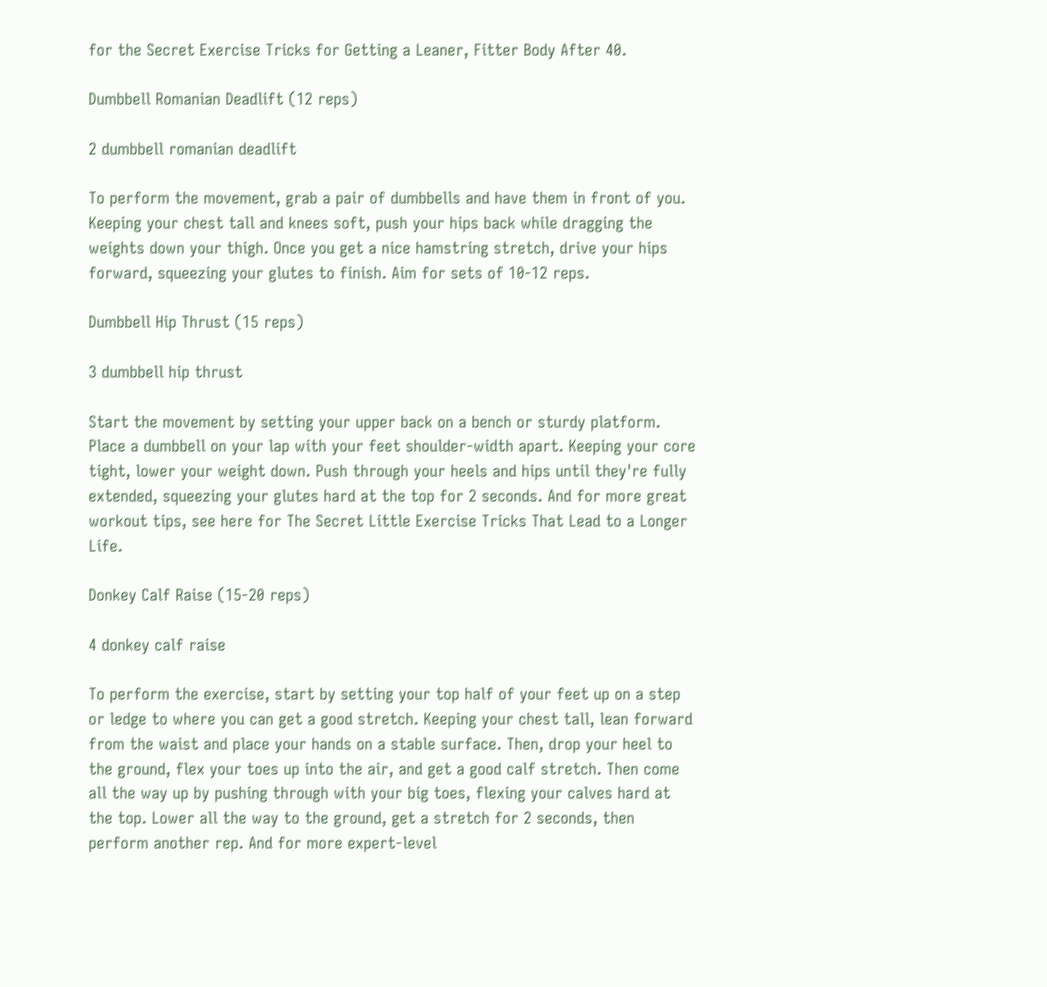for the Secret Exercise Tricks for Getting a Leaner, Fitter Body After 40.

Dumbbell Romanian Deadlift (12 reps)

2 dumbbell romanian deadlift

To perform the movement, grab a pair of dumbbells and have them in front of you. Keeping your chest tall and knees soft, push your hips back while dragging the weights down your thigh. Once you get a nice hamstring stretch, drive your hips forward, squeezing your glutes to finish. Aim for sets of 10-12 reps.

Dumbbell Hip Thrust (15 reps)

3 dumbbell hip thrust

Start the movement by setting your upper back on a bench or sturdy platform. Place a dumbbell on your lap with your feet shoulder-width apart. Keeping your core tight, lower your weight down. Push through your heels and hips until they're fully extended, squeezing your glutes hard at the top for 2 seconds. And for more great workout tips, see here for The Secret Little Exercise Tricks That Lead to a Longer Life.

Donkey Calf Raise (15-20 reps)

4 donkey calf raise

To perform the exercise, start by setting your top half of your feet up on a step or ledge to where you can get a good stretch. Keeping your chest tall, lean forward from the waist and place your hands on a stable surface. Then, drop your heel to the ground, flex your toes up into the air, and get a good calf stretch. Then come all the way up by pushing through with your big toes, flexing your calves hard at the top. Lower all the way to the ground, get a stretch for 2 seconds, then perform another rep. And for more expert-level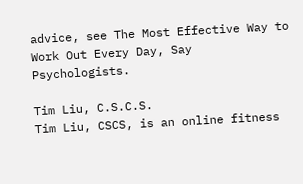advice, see The Most Effective Way to Work Out Every Day, Say Psychologists.

Tim Liu, C.S.C.S.
Tim Liu, CSCS, is an online fitness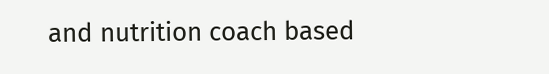and nutrition coach based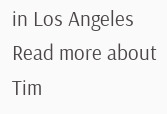in Los Angeles Read more about Tim